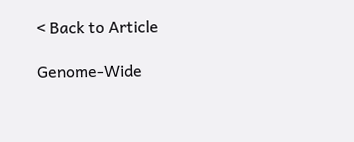< Back to Article

Genome-Wide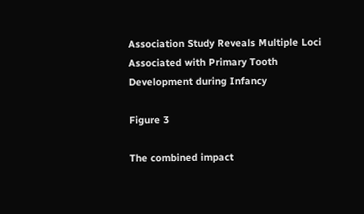Association Study Reveals Multiple Loci Associated with Primary Tooth Development during Infancy

Figure 3

The combined impact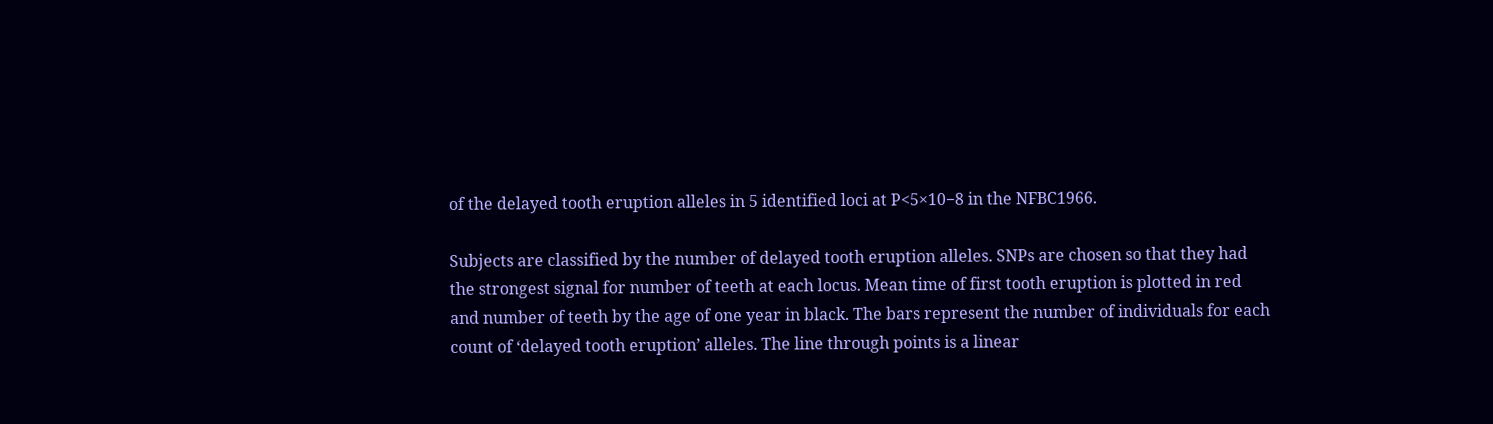of the delayed tooth eruption alleles in 5 identified loci at P<5×10−8 in the NFBC1966.

Subjects are classified by the number of delayed tooth eruption alleles. SNPs are chosen so that they had the strongest signal for number of teeth at each locus. Mean time of first tooth eruption is plotted in red and number of teeth by the age of one year in black. The bars represent the number of individuals for each count of ‘delayed tooth eruption’ alleles. The line through points is a linear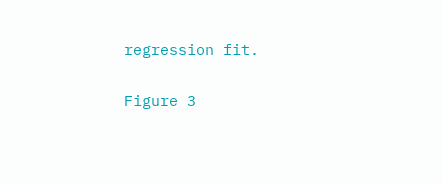regression fit.

Figure 3